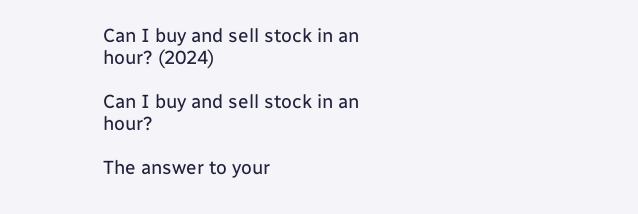Can I buy and sell stock in an hour? (2024)

Can I buy and sell stock in an hour?

The answer to your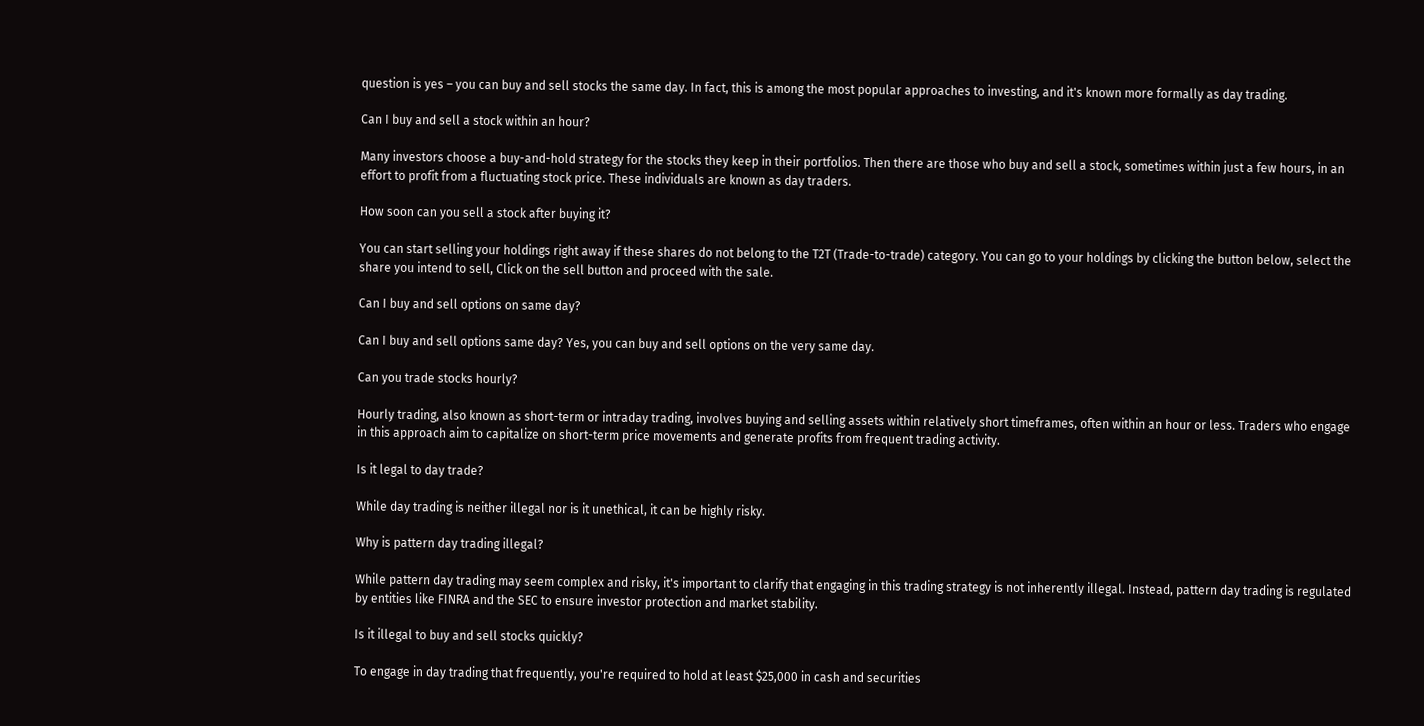question is yes – you can buy and sell stocks the same day. In fact, this is among the most popular approaches to investing, and it's known more formally as day trading.

Can I buy and sell a stock within an hour?

Many investors choose a buy-and-hold strategy for the stocks they keep in their portfolios. Then there are those who buy and sell a stock, sometimes within just a few hours, in an effort to profit from a fluctuating stock price. These individuals are known as day traders.

How soon can you sell a stock after buying it?

You can start selling your holdings right away if these shares do not belong to the T2T (Trade-to-trade) category. You can go to your holdings by clicking the button below, select the share you intend to sell, Click on the sell button and proceed with the sale.

Can I buy and sell options on same day?

Can I buy and sell options same day? Yes, you can buy and sell options on the very same day.

Can you trade stocks hourly?

Hourly trading, also known as short-term or intraday trading, involves buying and selling assets within relatively short timeframes, often within an hour or less. Traders who engage in this approach aim to capitalize on short-term price movements and generate profits from frequent trading activity.

Is it legal to day trade?

While day trading is neither illegal nor is it unethical, it can be highly risky.

Why is pattern day trading illegal?

While pattern day trading may seem complex and risky, it's important to clarify that engaging in this trading strategy is not inherently illegal. Instead, pattern day trading is regulated by entities like FINRA and the SEC to ensure investor protection and market stability.

Is it illegal to buy and sell stocks quickly?

To engage in day trading that frequently, you're required to hold at least $25,000 in cash and securities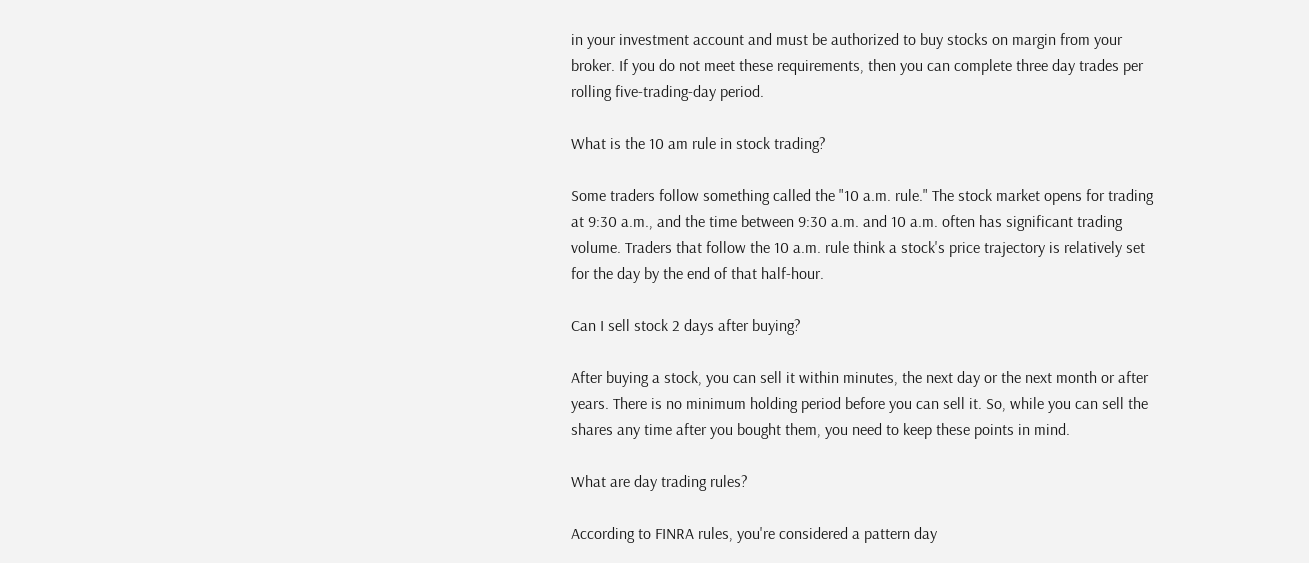in your investment account and must be authorized to buy stocks on margin from your broker. If you do not meet these requirements, then you can complete three day trades per rolling five-trading-day period.

What is the 10 am rule in stock trading?

Some traders follow something called the "10 a.m. rule." The stock market opens for trading at 9:30 a.m., and the time between 9:30 a.m. and 10 a.m. often has significant trading volume. Traders that follow the 10 a.m. rule think a stock's price trajectory is relatively set for the day by the end of that half-hour.

Can I sell stock 2 days after buying?

After buying a stock, you can sell it within minutes, the next day or the next month or after years. There is no minimum holding period before you can sell it. So, while you can sell the shares any time after you bought them, you need to keep these points in mind.

What are day trading rules?

According to FINRA rules, you're considered a pattern day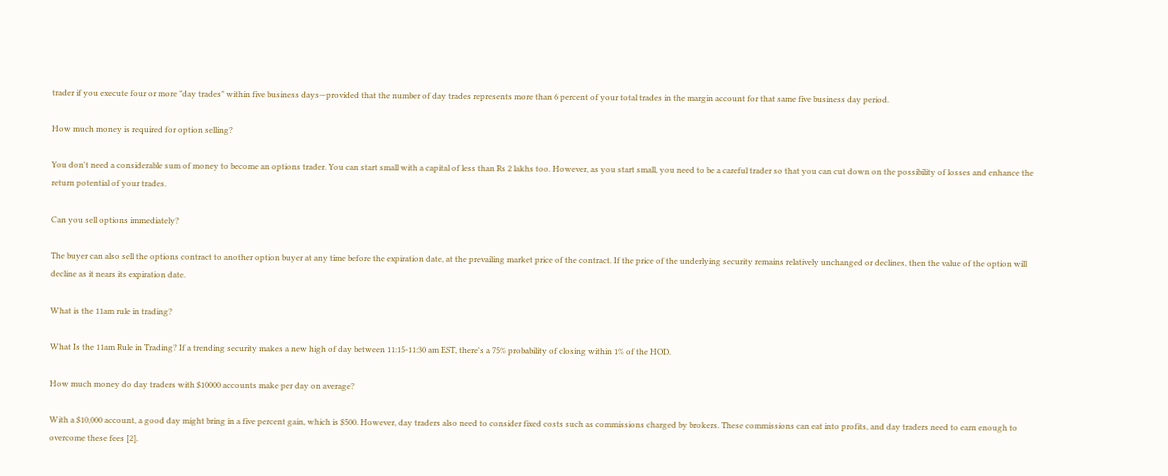trader if you execute four or more "day trades" within five business days—provided that the number of day trades represents more than 6 percent of your total trades in the margin account for that same five business day period.

How much money is required for option selling?

You don't need a considerable sum of money to become an options trader. You can start small with a capital of less than Rs 2 lakhs too. However, as you start small, you need to be a careful trader so that you can cut down on the possibility of losses and enhance the return potential of your trades.

Can you sell options immediately?

The buyer can also sell the options contract to another option buyer at any time before the expiration date, at the prevailing market price of the contract. If the price of the underlying security remains relatively unchanged or declines, then the value of the option will decline as it nears its expiration date.

What is the 11am rule in trading?

What Is the 11am Rule in Trading? If a trending security makes a new high of day between 11:15-11:30 am EST, there's a 75% probability of closing within 1% of the HOD.

How much money do day traders with $10000 accounts make per day on average?

With a $10,000 account, a good day might bring in a five percent gain, which is $500. However, day traders also need to consider fixed costs such as commissions charged by brokers. These commissions can eat into profits, and day traders need to earn enough to overcome these fees [2].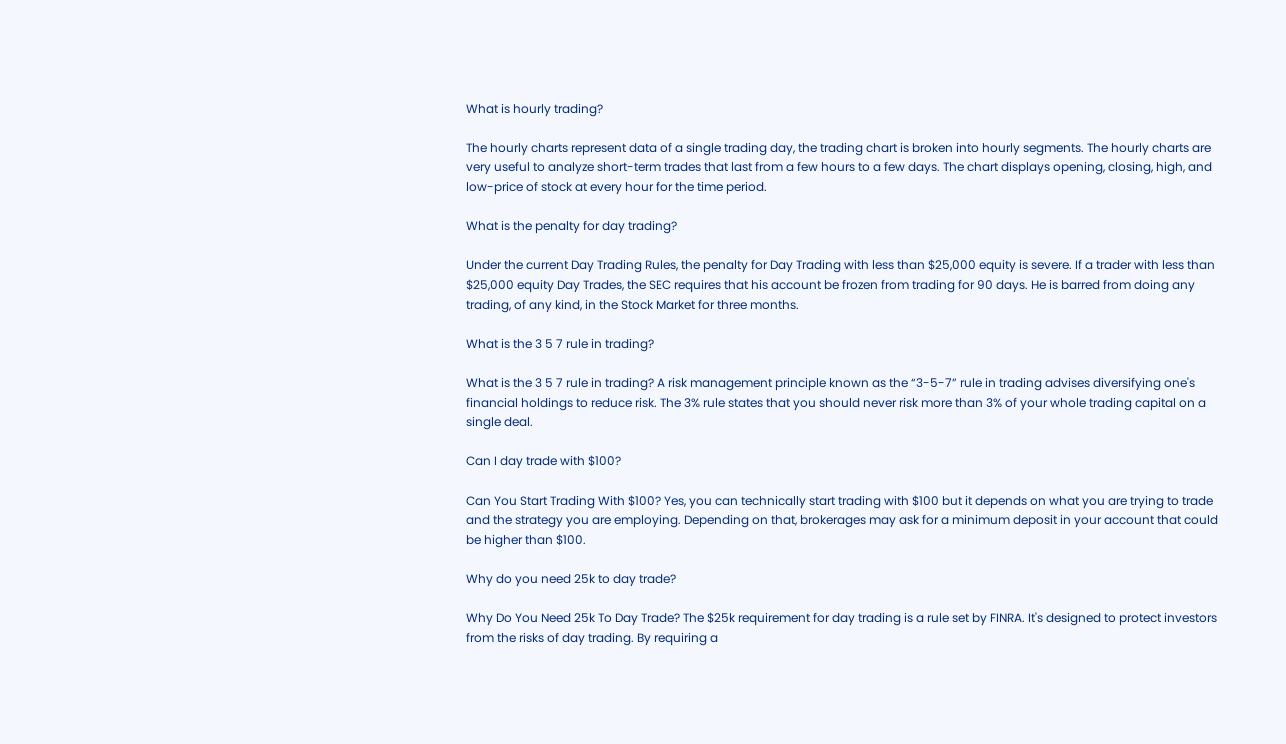What is hourly trading?

The hourly charts represent data of a single trading day, the trading chart is broken into hourly segments. The hourly charts are very useful to analyze short-term trades that last from a few hours to a few days. The chart displays opening, closing, high, and low-price of stock at every hour for the time period.

What is the penalty for day trading?

Under the current Day Trading Rules, the penalty for Day Trading with less than $25,000 equity is severe. If a trader with less than $25,000 equity Day Trades, the SEC requires that his account be frozen from trading for 90 days. He is barred from doing any trading, of any kind, in the Stock Market for three months.

What is the 3 5 7 rule in trading?

What is the 3 5 7 rule in trading? A risk management principle known as the “3-5-7” rule in trading advises diversifying one's financial holdings to reduce risk. The 3% rule states that you should never risk more than 3% of your whole trading capital on a single deal.

Can I day trade with $100?

Can You Start Trading With $100? Yes, you can technically start trading with $100 but it depends on what you are trying to trade and the strategy you are employing. Depending on that, brokerages may ask for a minimum deposit in your account that could be higher than $100.

Why do you need 25k to day trade?

Why Do You Need 25k To Day Trade? The $25k requirement for day trading is a rule set by FINRA. It's designed to protect investors from the risks of day trading. By requiring a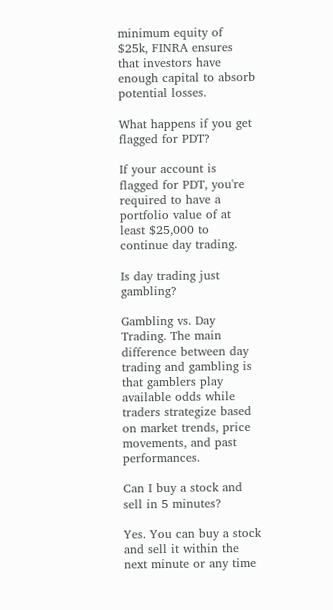minimum equity of $25k, FINRA ensures that investors have enough capital to absorb potential losses.

What happens if you get flagged for PDT?

If your account is flagged for PDT, you're required to have a portfolio value of at least $25,000 to continue day trading.

Is day trading just gambling?

Gambling vs. Day Trading. The main difference between day trading and gambling is that gamblers play available odds while traders strategize based on market trends, price movements, and past performances.

Can I buy a stock and sell in 5 minutes?

Yes. You can buy a stock and sell it within the next minute or any time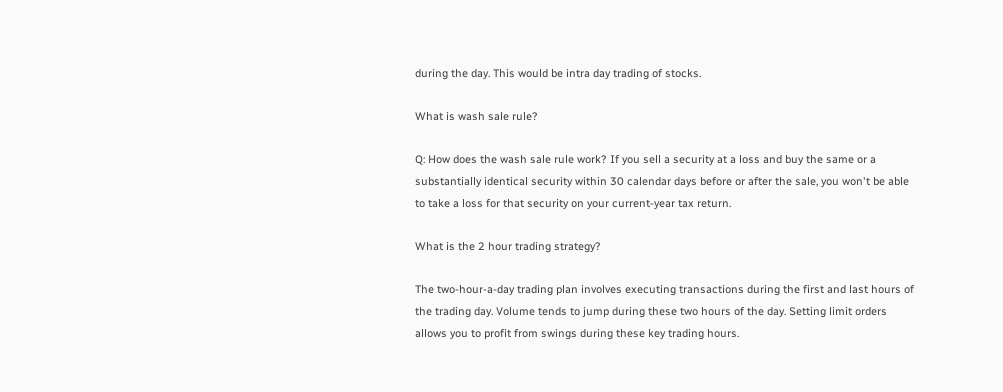during the day. This would be intra day trading of stocks.

What is wash sale rule?

Q: How does the wash sale rule work? If you sell a security at a loss and buy the same or a substantially identical security within 30 calendar days before or after the sale, you won't be able to take a loss for that security on your current-year tax return.

What is the 2 hour trading strategy?

The two-hour-a-day trading plan involves executing transactions during the first and last hours of the trading day. Volume tends to jump during these two hours of the day. Setting limit orders allows you to profit from swings during these key trading hours.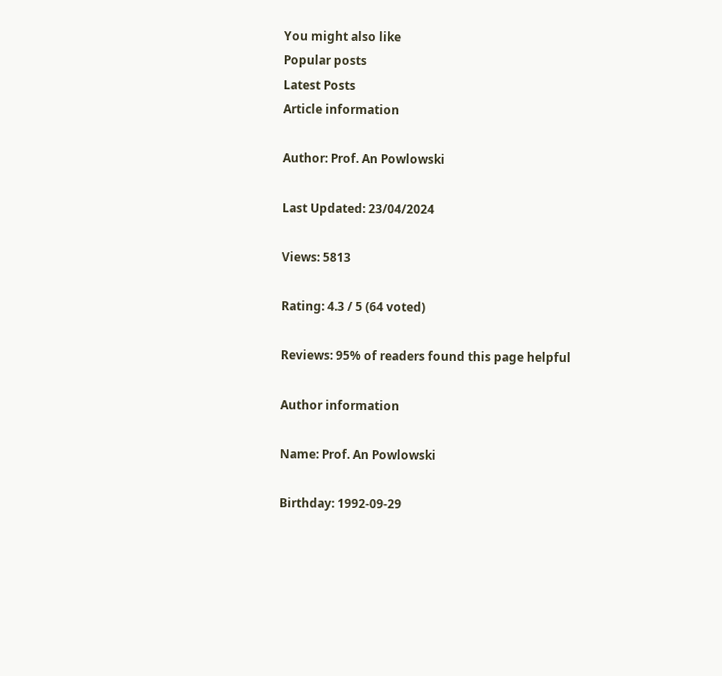You might also like
Popular posts
Latest Posts
Article information

Author: Prof. An Powlowski

Last Updated: 23/04/2024

Views: 5813

Rating: 4.3 / 5 (64 voted)

Reviews: 95% of readers found this page helpful

Author information

Name: Prof. An Powlowski

Birthday: 1992-09-29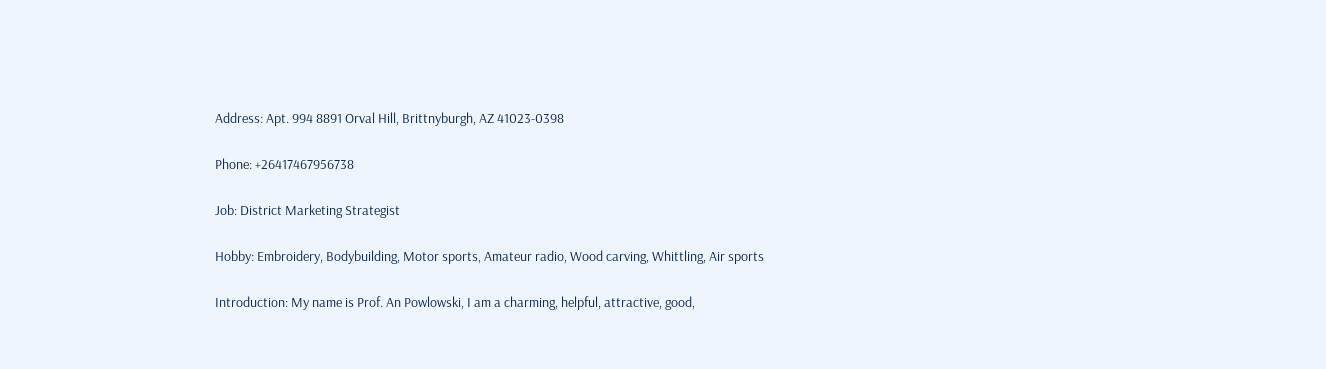Address: Apt. 994 8891 Orval Hill, Brittnyburgh, AZ 41023-0398

Phone: +26417467956738

Job: District Marketing Strategist

Hobby: Embroidery, Bodybuilding, Motor sports, Amateur radio, Wood carving, Whittling, Air sports

Introduction: My name is Prof. An Powlowski, I am a charming, helpful, attractive, good,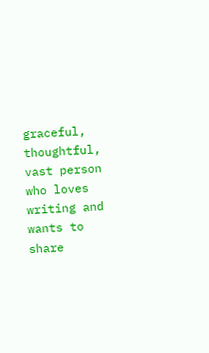graceful, thoughtful, vast person who loves writing and wants to share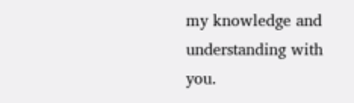my knowledge and understanding with you.